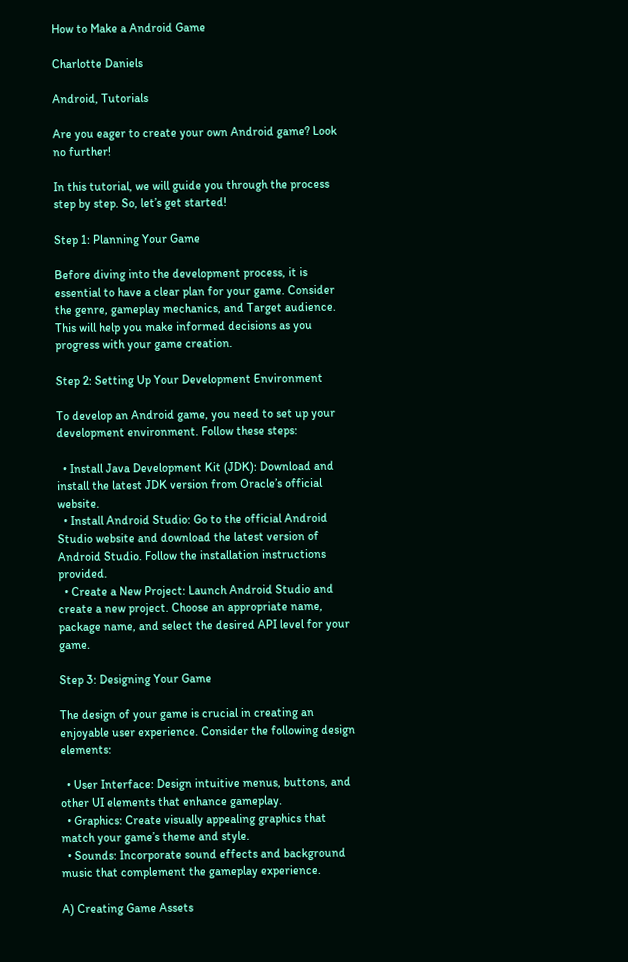How to Make a Android Game

Charlotte Daniels

Android, Tutorials

Are you eager to create your own Android game? Look no further!

In this tutorial, we will guide you through the process step by step. So, let’s get started!

Step 1: Planning Your Game

Before diving into the development process, it is essential to have a clear plan for your game. Consider the genre, gameplay mechanics, and Target audience. This will help you make informed decisions as you progress with your game creation.

Step 2: Setting Up Your Development Environment

To develop an Android game, you need to set up your development environment. Follow these steps:

  • Install Java Development Kit (JDK): Download and install the latest JDK version from Oracle’s official website.
  • Install Android Studio: Go to the official Android Studio website and download the latest version of Android Studio. Follow the installation instructions provided.
  • Create a New Project: Launch Android Studio and create a new project. Choose an appropriate name, package name, and select the desired API level for your game.

Step 3: Designing Your Game

The design of your game is crucial in creating an enjoyable user experience. Consider the following design elements:

  • User Interface: Design intuitive menus, buttons, and other UI elements that enhance gameplay.
  • Graphics: Create visually appealing graphics that match your game’s theme and style.
  • Sounds: Incorporate sound effects and background music that complement the gameplay experience.

A) Creating Game Assets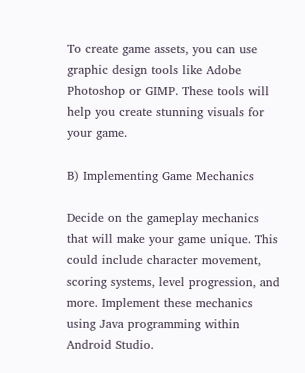To create game assets, you can use graphic design tools like Adobe Photoshop or GIMP. These tools will help you create stunning visuals for your game.

B) Implementing Game Mechanics

Decide on the gameplay mechanics that will make your game unique. This could include character movement, scoring systems, level progression, and more. Implement these mechanics using Java programming within Android Studio.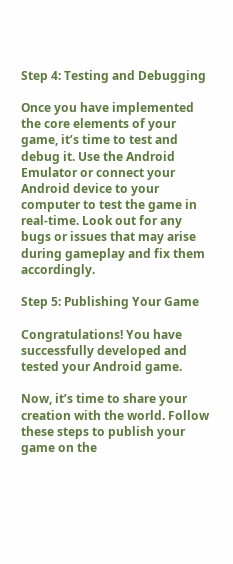Step 4: Testing and Debugging

Once you have implemented the core elements of your game, it’s time to test and debug it. Use the Android Emulator or connect your Android device to your computer to test the game in real-time. Look out for any bugs or issues that may arise during gameplay and fix them accordingly.

Step 5: Publishing Your Game

Congratulations! You have successfully developed and tested your Android game.

Now, it’s time to share your creation with the world. Follow these steps to publish your game on the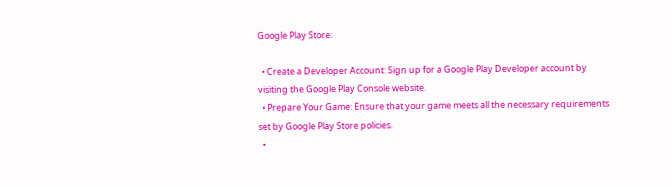Google Play Store:

  • Create a Developer Account: Sign up for a Google Play Developer account by visiting the Google Play Console website.
  • Prepare Your Game: Ensure that your game meets all the necessary requirements set by Google Play Store policies.
  •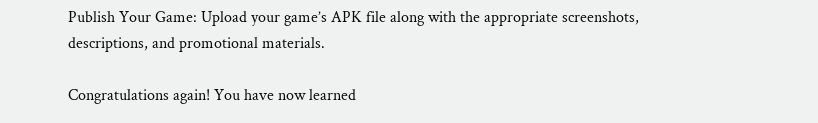Publish Your Game: Upload your game’s APK file along with the appropriate screenshots, descriptions, and promotional materials.

Congratulations again! You have now learned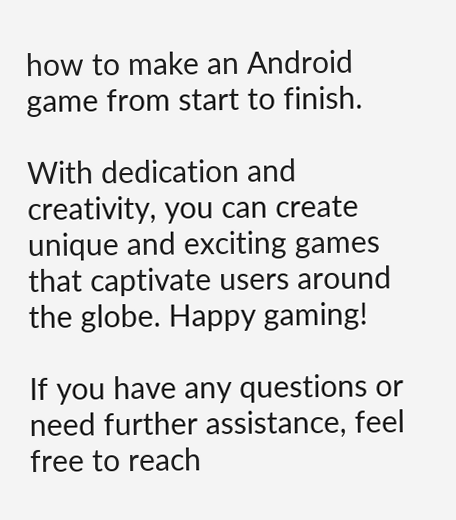how to make an Android game from start to finish.

With dedication and creativity, you can create unique and exciting games that captivate users around the globe. Happy gaming!

If you have any questions or need further assistance, feel free to reach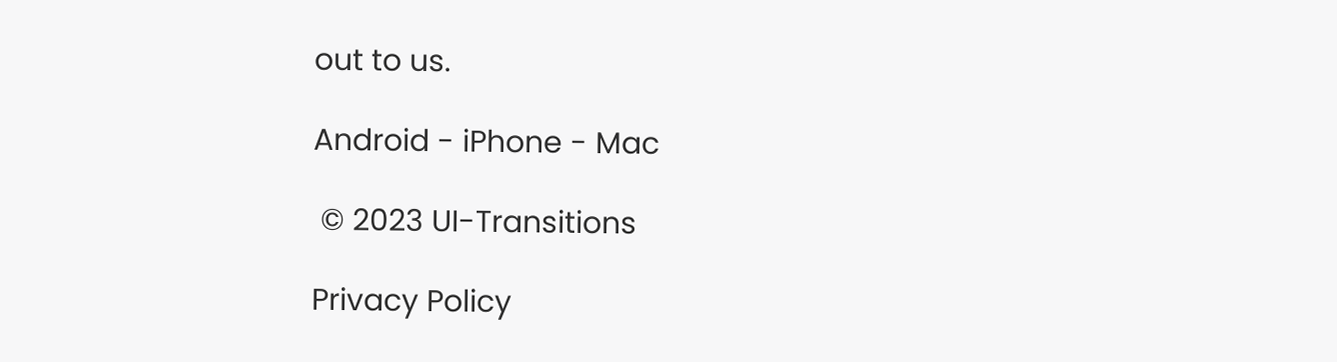out to us.

Android - iPhone - Mac

 © 2023 UI-Transitions

Privacy Policy